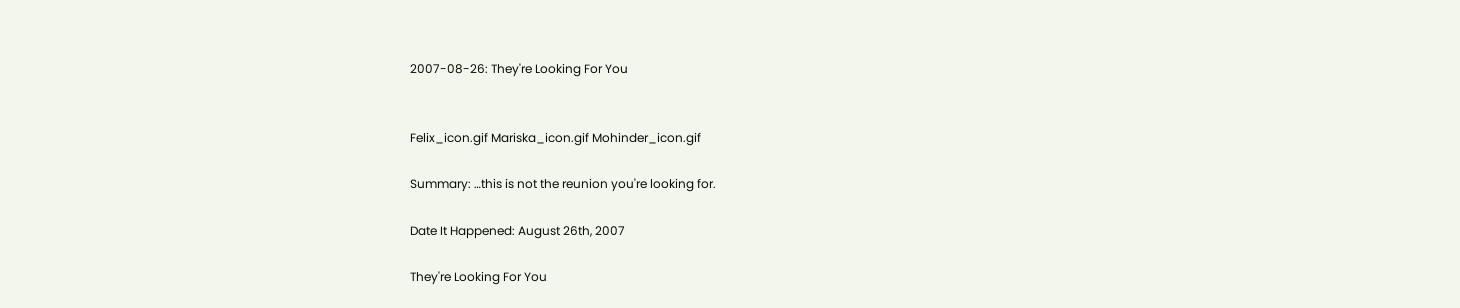2007-08-26: They're Looking For You


Felix_icon.gif Mariska_icon.gif Mohinder_icon.gif

Summary: …this is not the reunion you're looking for.

Date It Happened: August 26th, 2007

They're Looking For You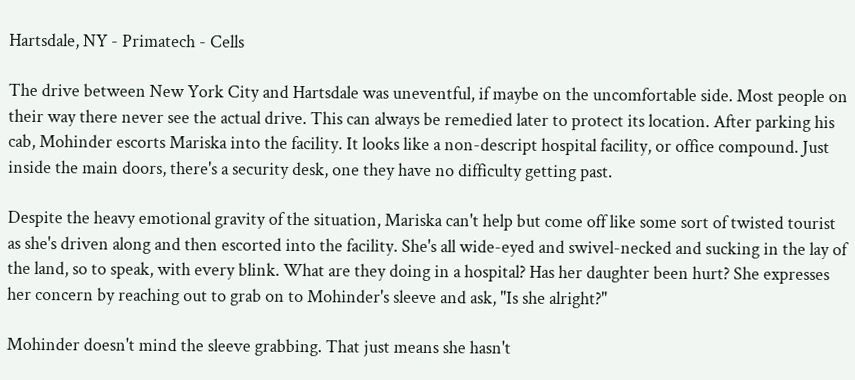Hartsdale, NY - Primatech - Cells

The drive between New York City and Hartsdale was uneventful, if maybe on the uncomfortable side. Most people on their way there never see the actual drive. This can always be remedied later to protect its location. After parking his cab, Mohinder escorts Mariska into the facility. It looks like a non-descript hospital facility, or office compound. Just inside the main doors, there's a security desk, one they have no difficulty getting past.

Despite the heavy emotional gravity of the situation, Mariska can't help but come off like some sort of twisted tourist as she's driven along and then escorted into the facility. She's all wide-eyed and swivel-necked and sucking in the lay of the land, so to speak, with every blink. What are they doing in a hospital? Has her daughter been hurt? She expresses her concern by reaching out to grab on to Mohinder's sleeve and ask, "Is she alright?"

Mohinder doesn't mind the sleeve grabbing. That just means she hasn't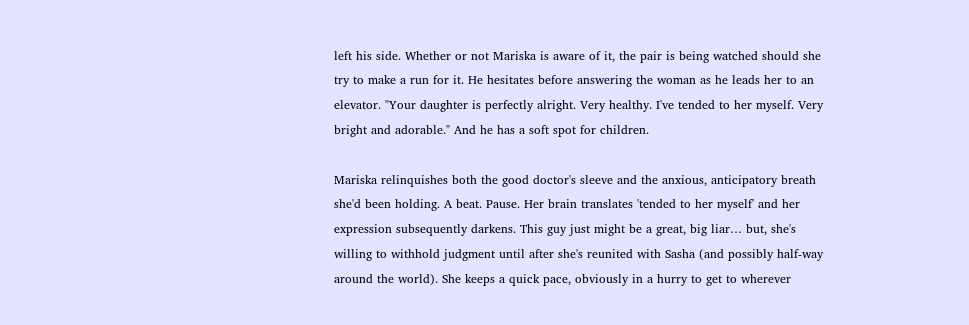left his side. Whether or not Mariska is aware of it, the pair is being watched should she try to make a run for it. He hesitates before answering the woman as he leads her to an elevator. "Your daughter is perfectly alright. Very healthy. I've tended to her myself. Very bright and adorable." And he has a soft spot for children.

Mariska relinquishes both the good doctor's sleeve and the anxious, anticipatory breath she'd been holding. A beat. Pause. Her brain translates 'tended to her myself' and her expression subsequently darkens. This guy just might be a great, big liar… but, she's willing to withhold judgment until after she's reunited with Sasha (and possibly half-way around the world). She keeps a quick pace, obviously in a hurry to get to wherever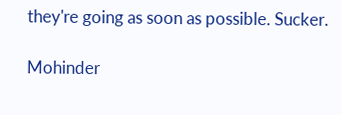they're going as soon as possible. Sucker.

Mohinder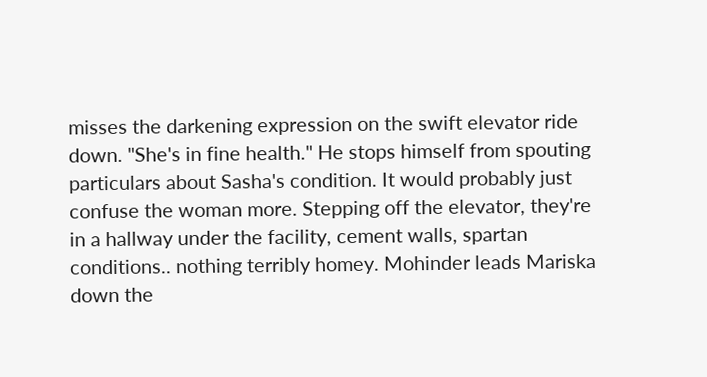misses the darkening expression on the swift elevator ride down. "She's in fine health." He stops himself from spouting particulars about Sasha's condition. It would probably just confuse the woman more. Stepping off the elevator, they're in a hallway under the facility, cement walls, spartan conditions.. nothing terribly homey. Mohinder leads Mariska down the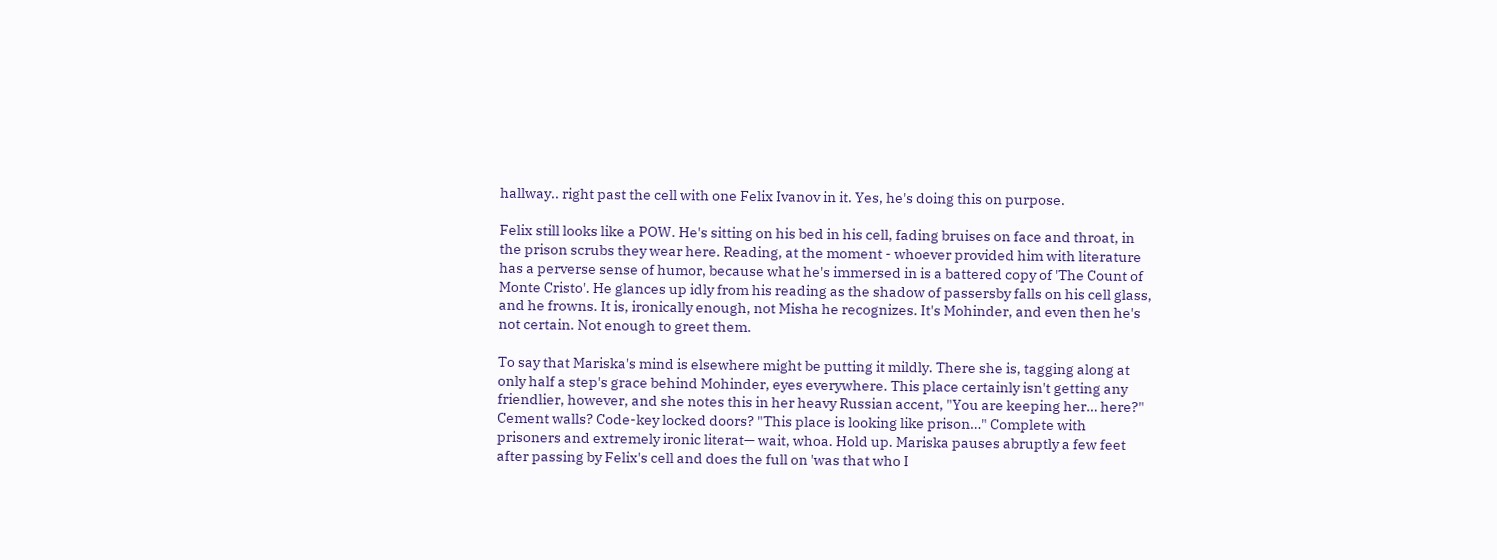hallway.. right past the cell with one Felix Ivanov in it. Yes, he's doing this on purpose.

Felix still looks like a POW. He's sitting on his bed in his cell, fading bruises on face and throat, in the prison scrubs they wear here. Reading, at the moment - whoever provided him with literature has a perverse sense of humor, because what he's immersed in is a battered copy of 'The Count of Monte Cristo'. He glances up idly from his reading as the shadow of passersby falls on his cell glass, and he frowns. It is, ironically enough, not Misha he recognizes. It's Mohinder, and even then he's not certain. Not enough to greet them.

To say that Mariska's mind is elsewhere might be putting it mildly. There she is, tagging along at only half a step's grace behind Mohinder, eyes everywhere. This place certainly isn't getting any friendlier, however, and she notes this in her heavy Russian accent, "You are keeping her… here?" Cement walls? Code-key locked doors? "This place is looking like prison…" Complete with prisoners and extremely ironic literat— wait, whoa. Hold up. Mariska pauses abruptly a few feet after passing by Felix's cell and does the full on 'was that who I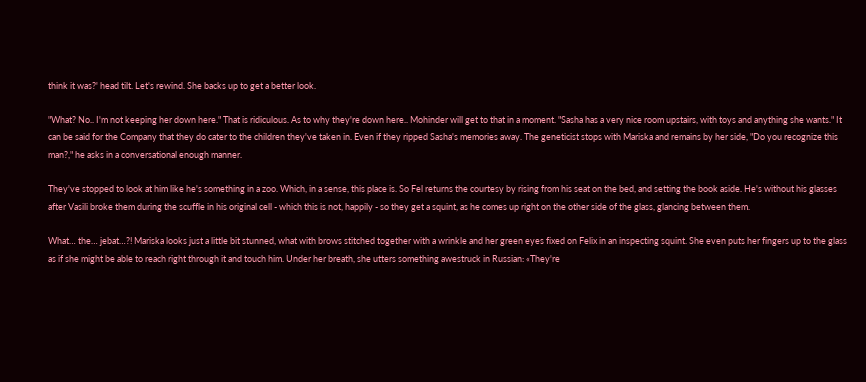think it was?' head tilt. Let's rewind. She backs up to get a better look.

"What? No.. I'm not keeping her down here." That is ridiculous. As to why they're down here.. Mohinder will get to that in a moment. "Sasha has a very nice room upstairs, with toys and anything she wants." It can be said for the Company that they do cater to the children they've taken in. Even if they ripped Sasha's memories away. The geneticist stops with Mariska and remains by her side, "Do you recognize this man?," he asks in a conversational enough manner.

They've stopped to look at him like he's something in a zoo. Which, in a sense, this place is. So Fel returns the courtesy by rising from his seat on the bed, and setting the book aside. He's without his glasses after Vasili broke them during the scuffle in his original cell - which this is not, happily - so they get a squint, as he comes up right on the other side of the glass, glancing between them.

What… the… jebat…?! Mariska looks just a little bit stunned, what with brows stitched together with a wrinkle and her green eyes fixed on Felix in an inspecting squint. She even puts her fingers up to the glass as if she might be able to reach right through it and touch him. Under her breath, she utters something awestruck in Russian: «They're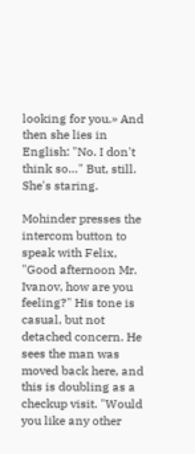looking for you.» And then she lies in English: "No. I don't think so…" But, still. She's staring.

Mohinder presses the intercom button to speak with Felix, "Good afternoon Mr. Ivanov, how are you feeling?" His tone is casual, but not detached concern. He sees the man was moved back here, and this is doubling as a checkup visit. "Would you like any other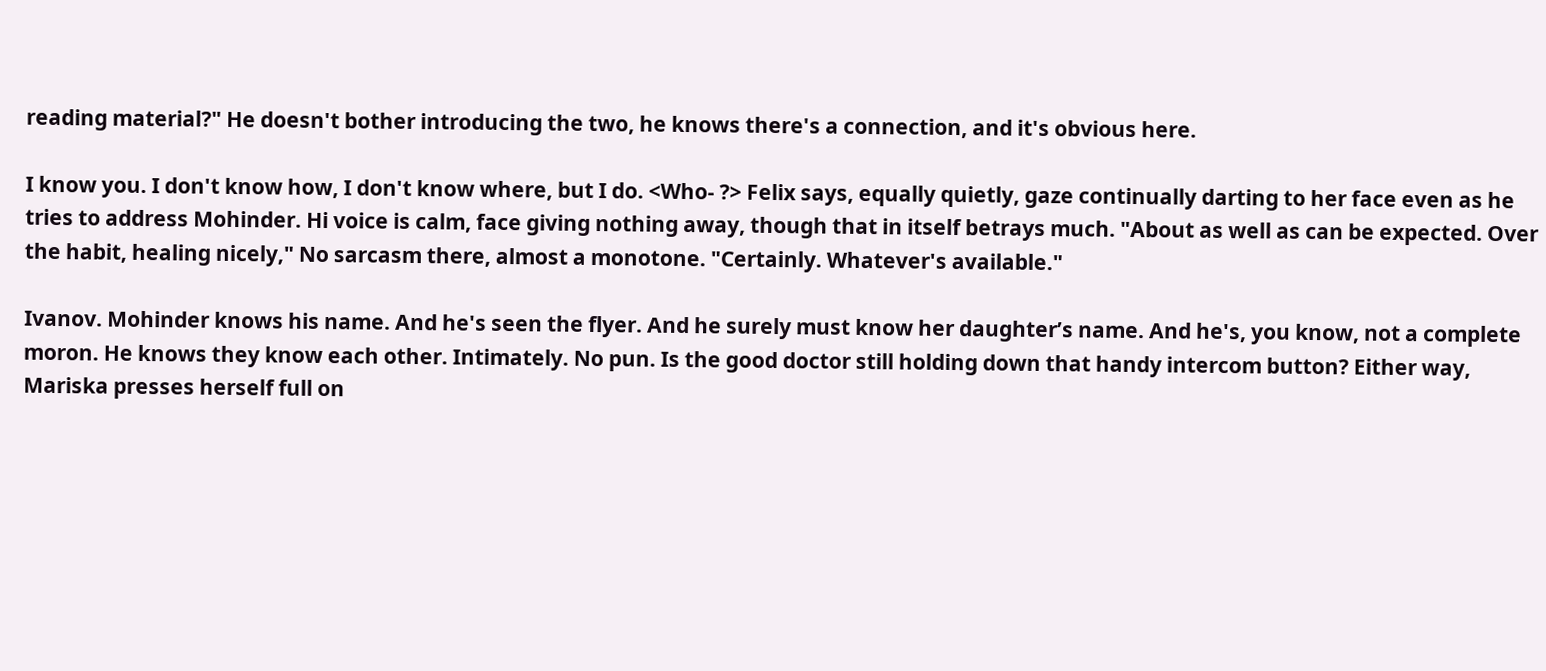reading material?" He doesn't bother introducing the two, he knows there's a connection, and it's obvious here.

I know you. I don't know how, I don't know where, but I do. <Who- ?> Felix says, equally quietly, gaze continually darting to her face even as he tries to address Mohinder. Hi voice is calm, face giving nothing away, though that in itself betrays much. "About as well as can be expected. Over the habit, healing nicely," No sarcasm there, almost a monotone. "Certainly. Whatever's available."

Ivanov. Mohinder knows his name. And he's seen the flyer. And he surely must know her daughter’s name. And he's, you know, not a complete moron. He knows they know each other. Intimately. No pun. Is the good doctor still holding down that handy intercom button? Either way, Mariska presses herself full on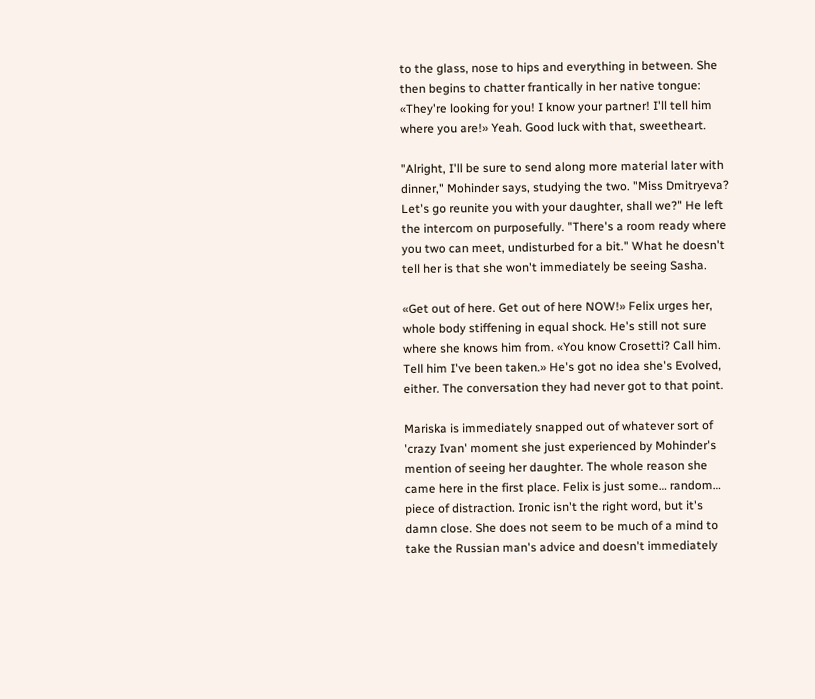to the glass, nose to hips and everything in between. She then begins to chatter frantically in her native tongue: «They're looking for you! I know your partner! I'll tell him where you are!» Yeah. Good luck with that, sweetheart.

"Alright, I'll be sure to send along more material later with dinner," Mohinder says, studying the two. "Miss Dmitryeva? Let's go reunite you with your daughter, shall we?" He left the intercom on purposefully. "There's a room ready where you two can meet, undisturbed for a bit." What he doesn't tell her is that she won't immediately be seeing Sasha.

«Get out of here. Get out of here NOW!» Felix urges her, whole body stiffening in equal shock. He's still not sure where she knows him from. «You know Crosetti? Call him. Tell him I've been taken.» He's got no idea she's Evolved, either. The conversation they had never got to that point.

Mariska is immediately snapped out of whatever sort of 'crazy Ivan' moment she just experienced by Mohinder's mention of seeing her daughter. The whole reason she came here in the first place. Felix is just some… random… piece of distraction. Ironic isn't the right word, but it's damn close. She does not seem to be much of a mind to take the Russian man's advice and doesn't immediately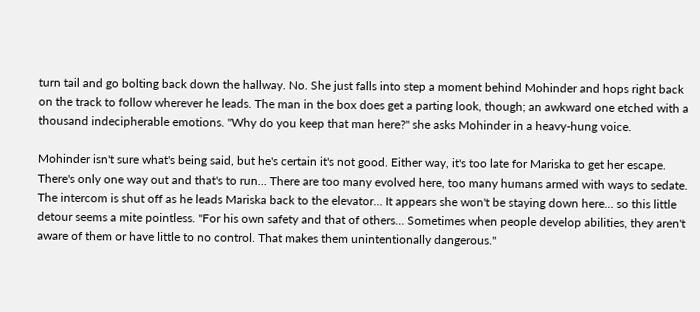turn tail and go bolting back down the hallway. No. She just falls into step a moment behind Mohinder and hops right back on the track to follow wherever he leads. The man in the box does get a parting look, though; an awkward one etched with a thousand indecipherable emotions. "Why do you keep that man here?" she asks Mohinder in a heavy-hung voice.

Mohinder isn't sure what's being said, but he's certain it's not good. Either way, it's too late for Mariska to get her escape. There's only one way out and that's to run… There are too many evolved here, too many humans armed with ways to sedate. The intercom is shut off as he leads Mariska back to the elevator… It appears she won't be staying down here… so this little detour seems a mite pointless. "For his own safety and that of others… Sometimes when people develop abilities, they aren't aware of them or have little to no control. That makes them unintentionally dangerous."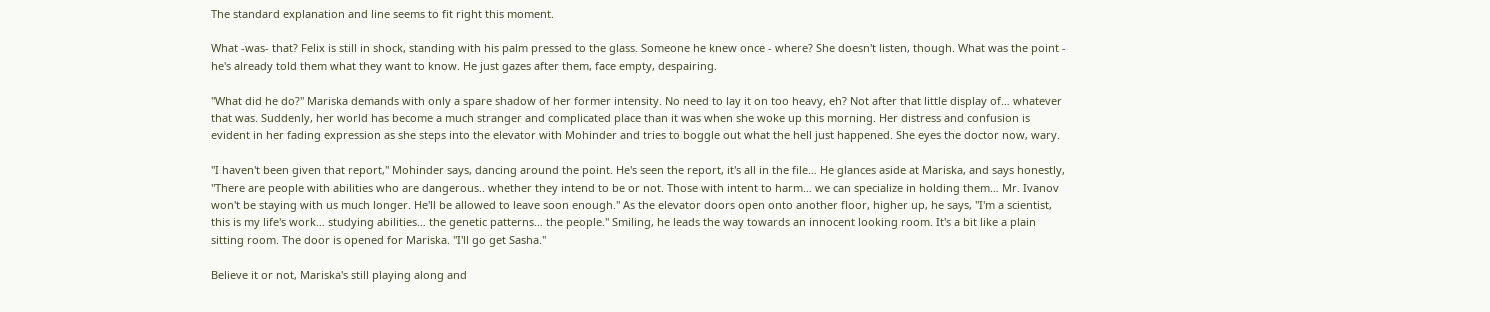The standard explanation and line seems to fit right this moment.

What -was- that? Felix is still in shock, standing with his palm pressed to the glass. Someone he knew once - where? She doesn't listen, though. What was the point - he's already told them what they want to know. He just gazes after them, face empty, despairing.

"What did he do?" Mariska demands with only a spare shadow of her former intensity. No need to lay it on too heavy, eh? Not after that little display of… whatever that was. Suddenly, her world has become a much stranger and complicated place than it was when she woke up this morning. Her distress and confusion is evident in her fading expression as she steps into the elevator with Mohinder and tries to boggle out what the hell just happened. She eyes the doctor now, wary.

"I haven't been given that report," Mohinder says, dancing around the point. He's seen the report, it's all in the file… He glances aside at Mariska, and says honestly, "There are people with abilities who are dangerous.. whether they intend to be or not. Those with intent to harm… we can specialize in holding them… Mr. Ivanov won't be staying with us much longer. He'll be allowed to leave soon enough." As the elevator doors open onto another floor, higher up, he says, "I'm a scientist, this is my life's work… studying abilities… the genetic patterns… the people." Smiling, he leads the way towards an innocent looking room. It's a bit like a plain sitting room. The door is opened for Mariska. "I'll go get Sasha."

Believe it or not, Mariska's still playing along and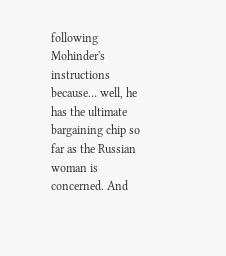following Mohinder's instructions because… well, he has the ultimate bargaining chip so far as the Russian woman is concerned. And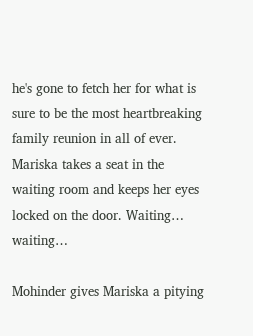he's gone to fetch her for what is sure to be the most heartbreaking family reunion in all of ever. Mariska takes a seat in the waiting room and keeps her eyes locked on the door. Waiting… waiting…

Mohinder gives Mariska a pitying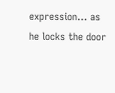expression… as he locks the door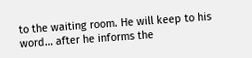to the waiting room. He will keep to his word… after he informs the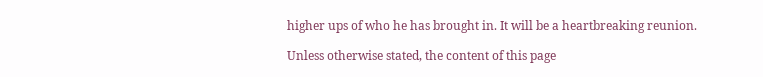higher ups of who he has brought in. It will be a heartbreaking reunion.

Unless otherwise stated, the content of this page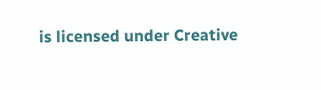is licensed under Creative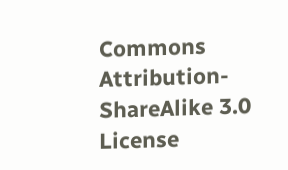Commons Attribution-ShareAlike 3.0 License